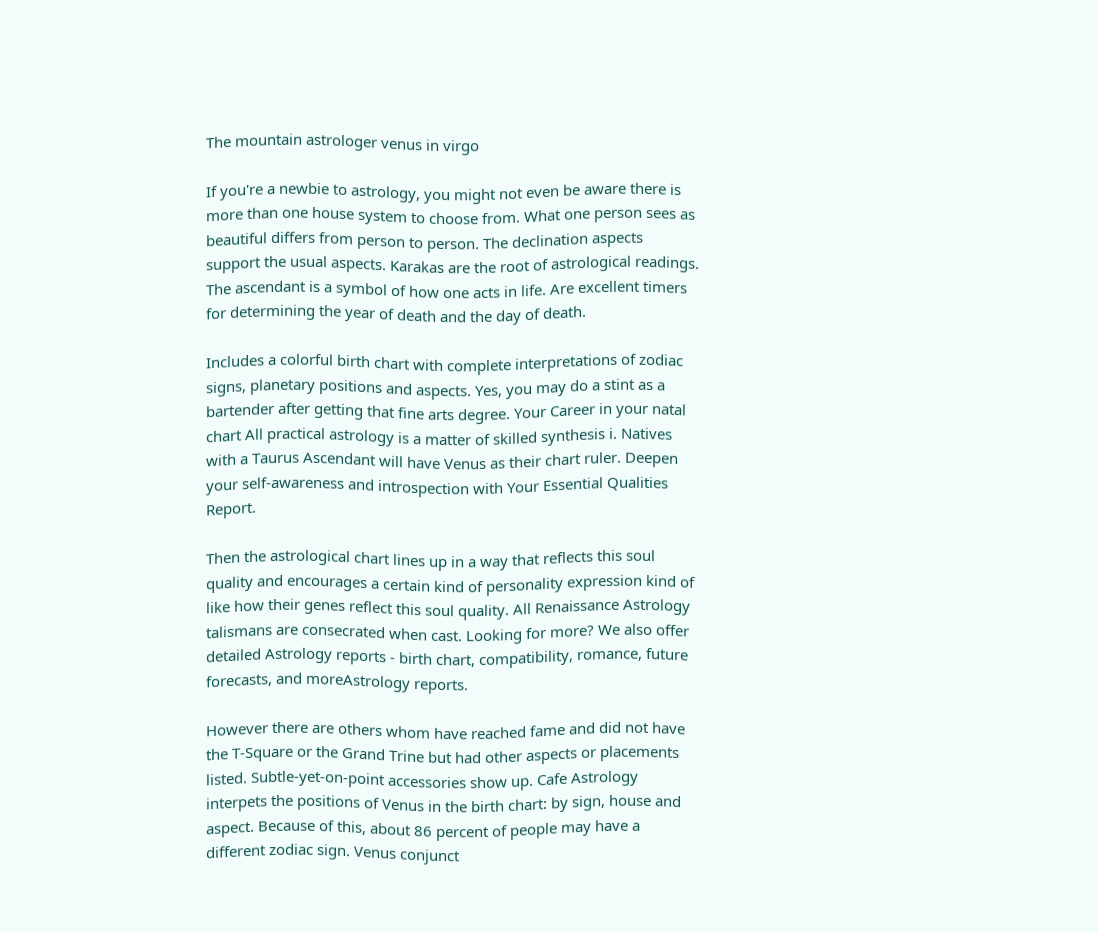The mountain astrologer venus in virgo

If you're a newbie to astrology, you might not even be aware there is more than one house system to choose from. What one person sees as beautiful differs from person to person. The declination aspects support the usual aspects. Karakas are the root of astrological readings. The ascendant is a symbol of how one acts in life. Are excellent timers for determining the year of death and the day of death.

Includes a colorful birth chart with complete interpretations of zodiac signs, planetary positions and aspects. Yes, you may do a stint as a bartender after getting that fine arts degree. Your Career in your natal chart All practical astrology is a matter of skilled synthesis i. Natives with a Taurus Ascendant will have Venus as their chart ruler. Deepen your self-awareness and introspection with Your Essential Qualities Report.

Then the astrological chart lines up in a way that reflects this soul quality and encourages a certain kind of personality expression kind of like how their genes reflect this soul quality. All Renaissance Astrology talismans are consecrated when cast. Looking for more? We also offer detailed Astrology reports - birth chart, compatibility, romance, future forecasts, and moreAstrology reports.

However there are others whom have reached fame and did not have the T-Square or the Grand Trine but had other aspects or placements listed. Subtle-yet-on-point accessories show up. Cafe Astrology interpets the positions of Venus in the birth chart: by sign, house and aspect. Because of this, about 86 percent of people may have a different zodiac sign. Venus conjunct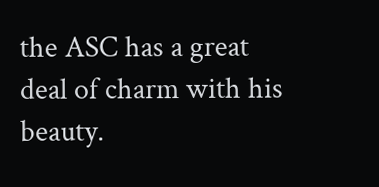the ASC has a great deal of charm with his beauty.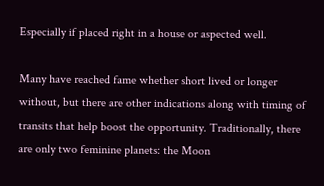Especially if placed right in a house or aspected well.

Many have reached fame whether short lived or longer without, but there are other indications along with timing of transits that help boost the opportunity. Traditionally, there are only two feminine planets: the Moon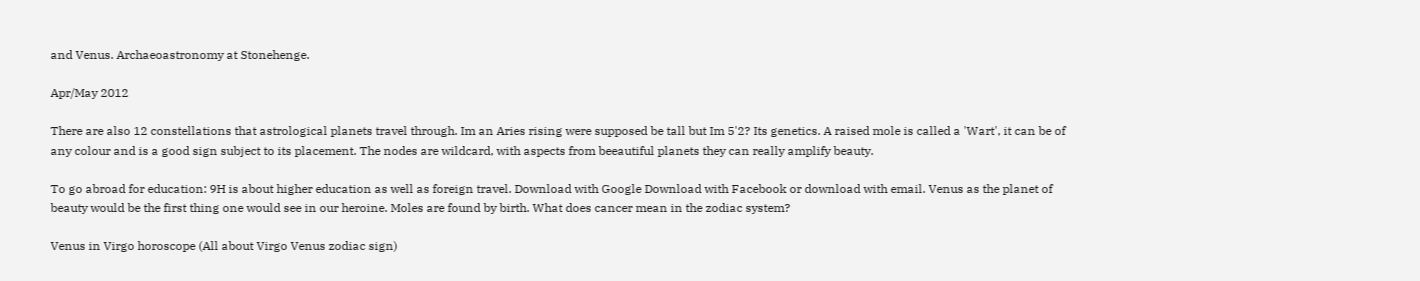and Venus. Archaeoastronomy at Stonehenge.

Apr/May 2012

There are also 12 constellations that astrological planets travel through. Im an Aries rising were supposed be tall but Im 5'2? Its genetics. A raised mole is called a 'Wart', it can be of any colour and is a good sign subject to its placement. The nodes are wildcard, with aspects from beeautiful planets they can really amplify beauty.

To go abroad for education: 9H is about higher education as well as foreign travel. Download with Google Download with Facebook or download with email. Venus as the planet of beauty would be the first thing one would see in our heroine. Moles are found by birth. What does cancer mean in the zodiac system?

Venus in Virgo horoscope (All about Virgo Venus zodiac sign)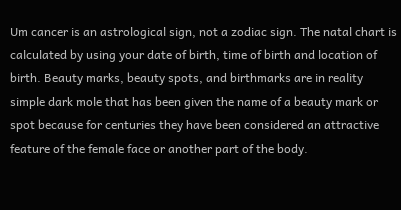Um cancer is an astrological sign, not a zodiac sign. The natal chart is calculated by using your date of birth, time of birth and location of birth. Beauty marks, beauty spots, and birthmarks are in reality simple dark mole that has been given the name of a beauty mark or spot because for centuries they have been considered an attractive feature of the female face or another part of the body.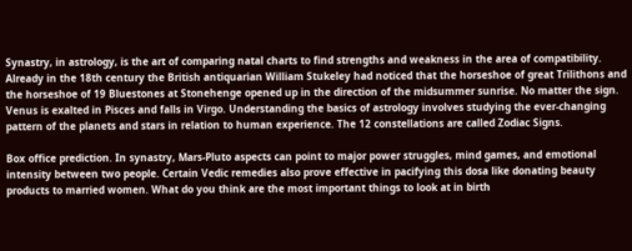Synastry, in astrology, is the art of comparing natal charts to find strengths and weakness in the area of compatibility. Already in the 18th century the British antiquarian William Stukeley had noticed that the horseshoe of great Trilithons and the horseshoe of 19 Bluestones at Stonehenge opened up in the direction of the midsummer sunrise. No matter the sign. Venus is exalted in Pisces and falls in Virgo. Understanding the basics of astrology involves studying the ever-changing pattern of the planets and stars in relation to human experience. The 12 constellations are called Zodiac Signs.

Box office prediction. In synastry, Mars-Pluto aspects can point to major power struggles, mind games, and emotional intensity between two people. Certain Vedic remedies also prove effective in pacifying this dosa like donating beauty products to married women. What do you think are the most important things to look at in birth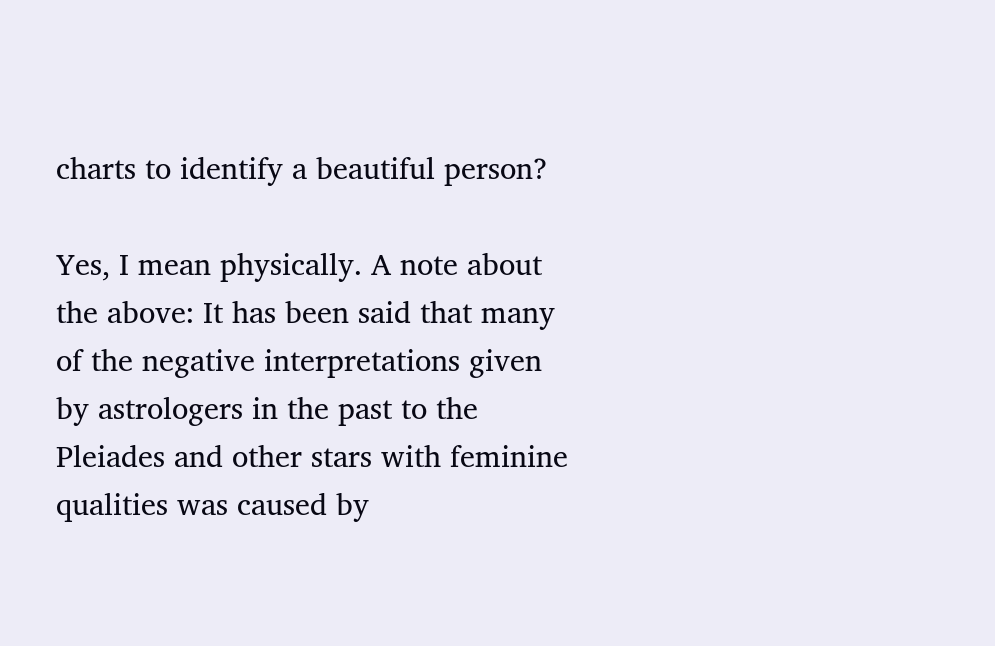charts to identify a beautiful person?

Yes, I mean physically. A note about the above: It has been said that many of the negative interpretations given by astrologers in the past to the Pleiades and other stars with feminine qualities was caused by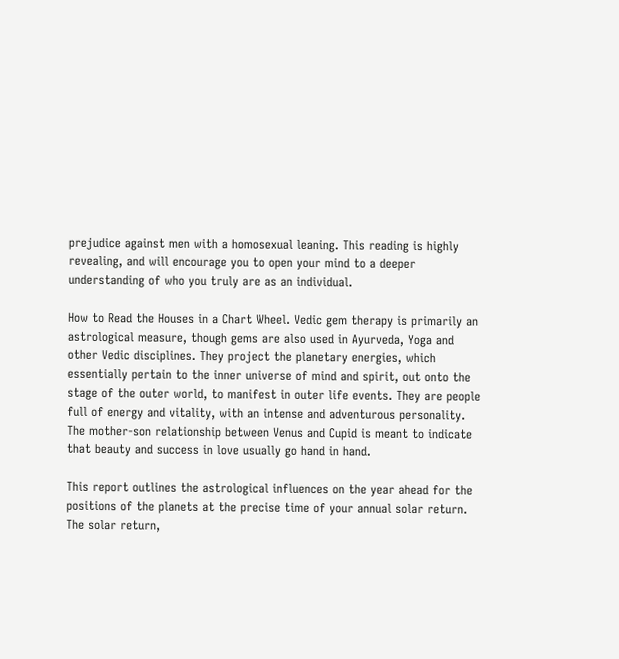prejudice against men with a homosexual leaning. This reading is highly revealing, and will encourage you to open your mind to a deeper understanding of who you truly are as an individual.

How to Read the Houses in a Chart Wheel. Vedic gem therapy is primarily an astrological measure, though gems are also used in Ayurveda, Yoga and other Vedic disciplines. They project the planetary energies, which essentially pertain to the inner universe of mind and spirit, out onto the stage of the outer world, to manifest in outer life events. They are people full of energy and vitality, with an intense and adventurous personality. The mother-son relationship between Venus and Cupid is meant to indicate that beauty and success in love usually go hand in hand.

This report outlines the astrological influences on the year ahead for the positions of the planets at the precise time of your annual solar return. The solar return,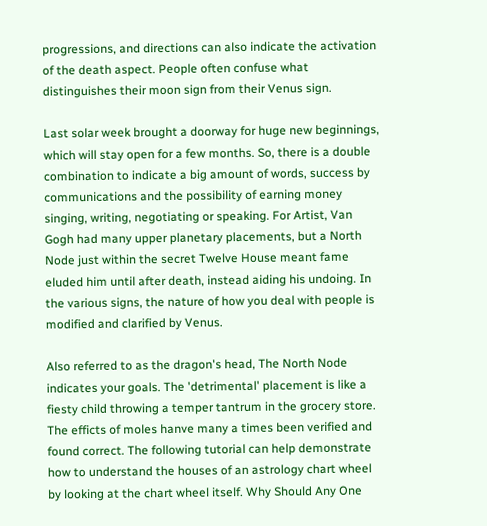progressions, and directions can also indicate the activation of the death aspect. People often confuse what distinguishes their moon sign from their Venus sign.

Last solar week brought a doorway for huge new beginnings, which will stay open for a few months. So, there is a double combination to indicate a big amount of words, success by communications and the possibility of earning money singing, writing, negotiating or speaking. For Artist, Van Gogh had many upper planetary placements, but a North Node just within the secret Twelve House meant fame eluded him until after death, instead aiding his undoing. In the various signs, the nature of how you deal with people is modified and clarified by Venus.

Also referred to as the dragon's head, The North Node indicates your goals. The 'detrimental' placement is like a fiesty child throwing a temper tantrum in the grocery store. The efficts of moles hanve many a times been verified and found correct. The following tutorial can help demonstrate how to understand the houses of an astrology chart wheel by looking at the chart wheel itself. Why Should Any One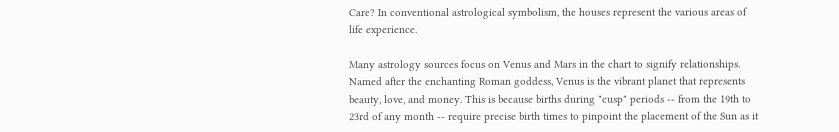Care? In conventional astrological symbolism, the houses represent the various areas of life experience.

Many astrology sources focus on Venus and Mars in the chart to signify relationships. Named after the enchanting Roman goddess, Venus is the vibrant planet that represents beauty, love, and money. This is because births during "cusp" periods -- from the 19th to 23rd of any month -- require precise birth times to pinpoint the placement of the Sun as it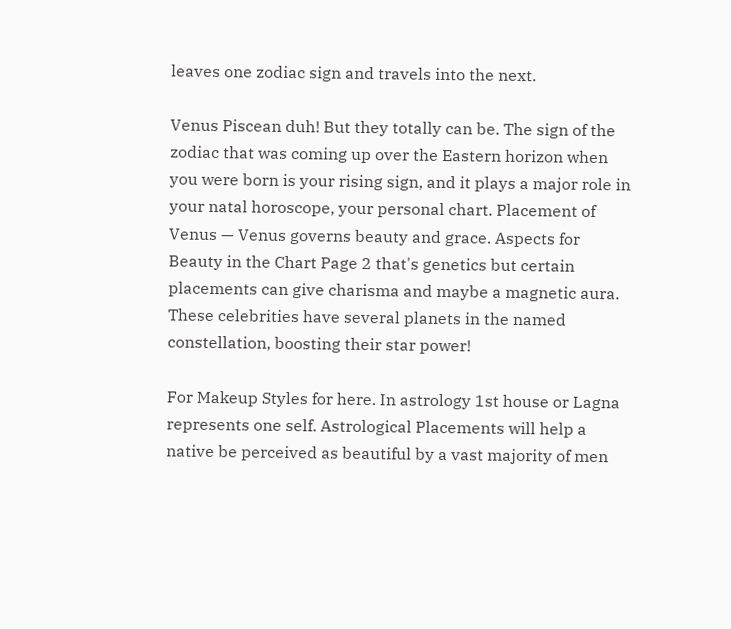leaves one zodiac sign and travels into the next.

Venus Piscean duh! But they totally can be. The sign of the zodiac that was coming up over the Eastern horizon when you were born is your rising sign, and it plays a major role in your natal horoscope, your personal chart. Placement of Venus — Venus governs beauty and grace. Aspects for Beauty in the Chart Page 2 that's genetics but certain placements can give charisma and maybe a magnetic aura. These celebrities have several planets in the named constellation, boosting their star power!

For Makeup Styles for here. In astrology 1st house or Lagna represents one self. Astrological Placements will help a native be perceived as beautiful by a vast majority of men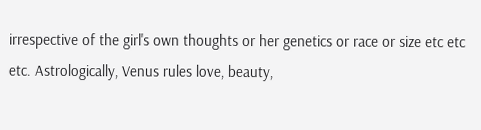irrespective of the girl's own thoughts or her genetics or race or size etc etc etc. Astrologically, Venus rules love, beauty,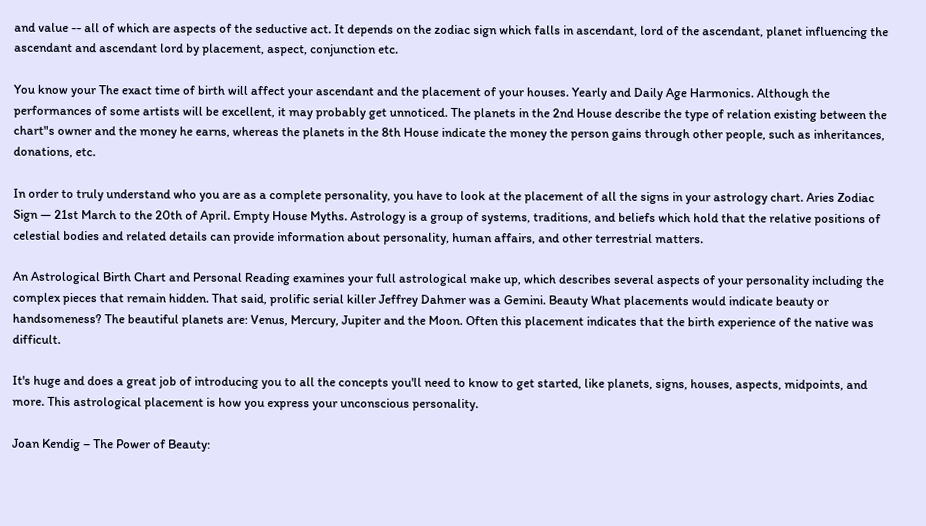and value -- all of which are aspects of the seductive act. It depends on the zodiac sign which falls in ascendant, lord of the ascendant, planet influencing the ascendant and ascendant lord by placement, aspect, conjunction etc.

You know your The exact time of birth will affect your ascendant and the placement of your houses. Yearly and Daily Age Harmonics. Although the performances of some artists will be excellent, it may probably get unnoticed. The planets in the 2nd House describe the type of relation existing between the chart"s owner and the money he earns, whereas the planets in the 8th House indicate the money the person gains through other people, such as inheritances, donations, etc.

In order to truly understand who you are as a complete personality, you have to look at the placement of all the signs in your astrology chart. Aries Zodiac Sign — 21st March to the 20th of April. Empty House Myths. Astrology is a group of systems, traditions, and beliefs which hold that the relative positions of celestial bodies and related details can provide information about personality, human affairs, and other terrestrial matters.

An Astrological Birth Chart and Personal Reading examines your full astrological make up, which describes several aspects of your personality including the complex pieces that remain hidden. That said, prolific serial killer Jeffrey Dahmer was a Gemini. Beauty What placements would indicate beauty or handsomeness? The beautiful planets are: Venus, Mercury, Jupiter and the Moon. Often this placement indicates that the birth experience of the native was difficult.

It's huge and does a great job of introducing you to all the concepts you'll need to know to get started, like planets, signs, houses, aspects, midpoints, and more. This astrological placement is how you express your unconscious personality.

Joan Kendig – The Power of Beauty: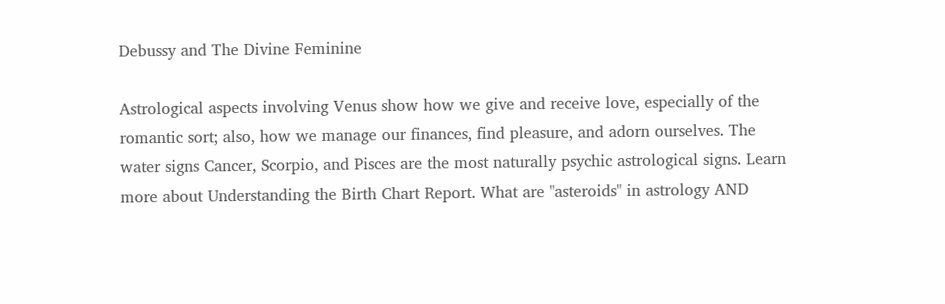Debussy and The Divine Feminine

Astrological aspects involving Venus show how we give and receive love, especially of the romantic sort; also, how we manage our finances, find pleasure, and adorn ourselves. The water signs Cancer, Scorpio, and Pisces are the most naturally psychic astrological signs. Learn more about Understanding the Birth Chart Report. What are "asteroids" in astrology AND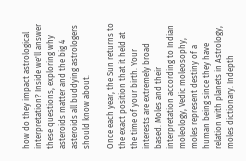how do they impact astrological interpretation? Inside we'll answer these questions, exploring why asteroids matter and the big 4 asteroids all buddying astrologers should know about.

Once each year, the Sun returns to the exact position that it held at the time of your birth. Your interests are extremely broad based. Moles and their interpretation according to Indian moleology, Vedic moleosophy, moles represent destiny of a human being since they have relation with planets in Astrology, moles dictionary. Indepth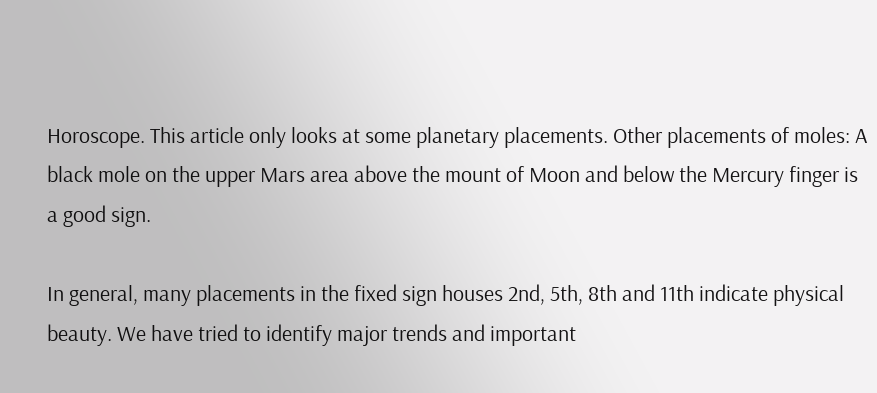Horoscope. This article only looks at some planetary placements. Other placements of moles: A black mole on the upper Mars area above the mount of Moon and below the Mercury finger is a good sign.

In general, many placements in the fixed sign houses 2nd, 5th, 8th and 11th indicate physical beauty. We have tried to identify major trends and important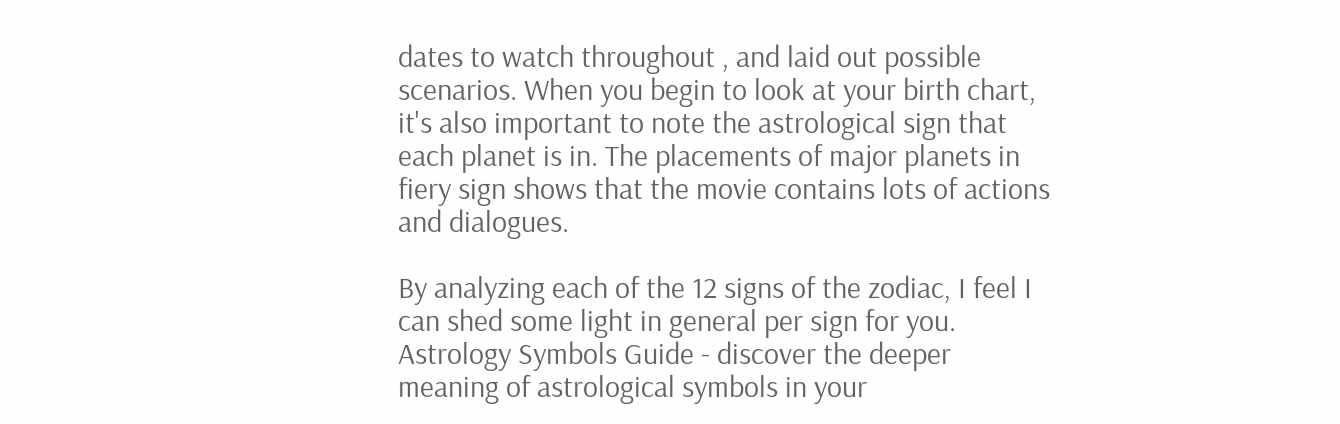dates to watch throughout , and laid out possible scenarios. When you begin to look at your birth chart, it's also important to note the astrological sign that each planet is in. The placements of major planets in fiery sign shows that the movie contains lots of actions and dialogues.

By analyzing each of the 12 signs of the zodiac, I feel I can shed some light in general per sign for you. Astrology Symbols Guide - discover the deeper meaning of astrological symbols in your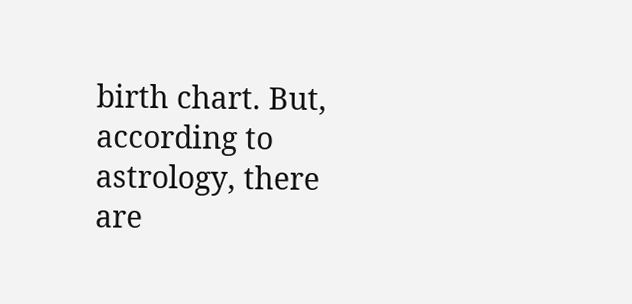birth chart. But, according to astrology, there are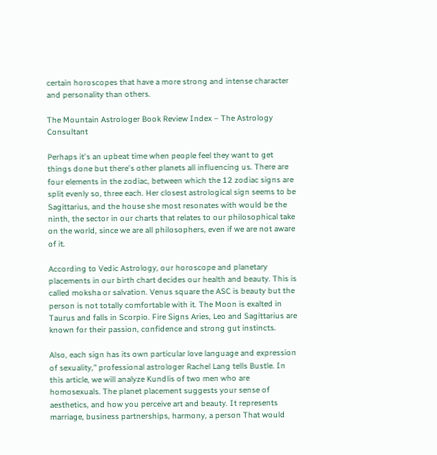certain horoscopes that have a more strong and intense character and personality than others.

The Mountain Astrologer Book Review Index – The Astrology Consultant

Perhaps it's an upbeat time when people feel they want to get things done but there's other planets all influencing us. There are four elements in the zodiac, between which the 12 zodiac signs are split evenly so, three each. Her closest astrological sign seems to be Sagittarius, and the house she most resonates with would be the ninth, the sector in our charts that relates to our philosophical take on the world, since we are all philosophers, even if we are not aware of it.

According to Vedic Astrology, our horoscope and planetary placements in our birth chart decides our health and beauty. This is called moksha or salvation. Venus square the ASC is beauty but the person is not totally comfortable with it. The Moon is exalted in Taurus and falls in Scorpio. Fire Signs Aries, Leo and Sagittarius are known for their passion, confidence and strong gut instincts.

Also, each sign has its own particular love language and expression of sexuality," professional astrologer Rachel Lang tells Bustle. In this article, we will analyze Kundlis of two men who are homosexuals. The planet placement suggests your sense of aesthetics, and how you perceive art and beauty. It represents marriage, business partnerships, harmony, a person That would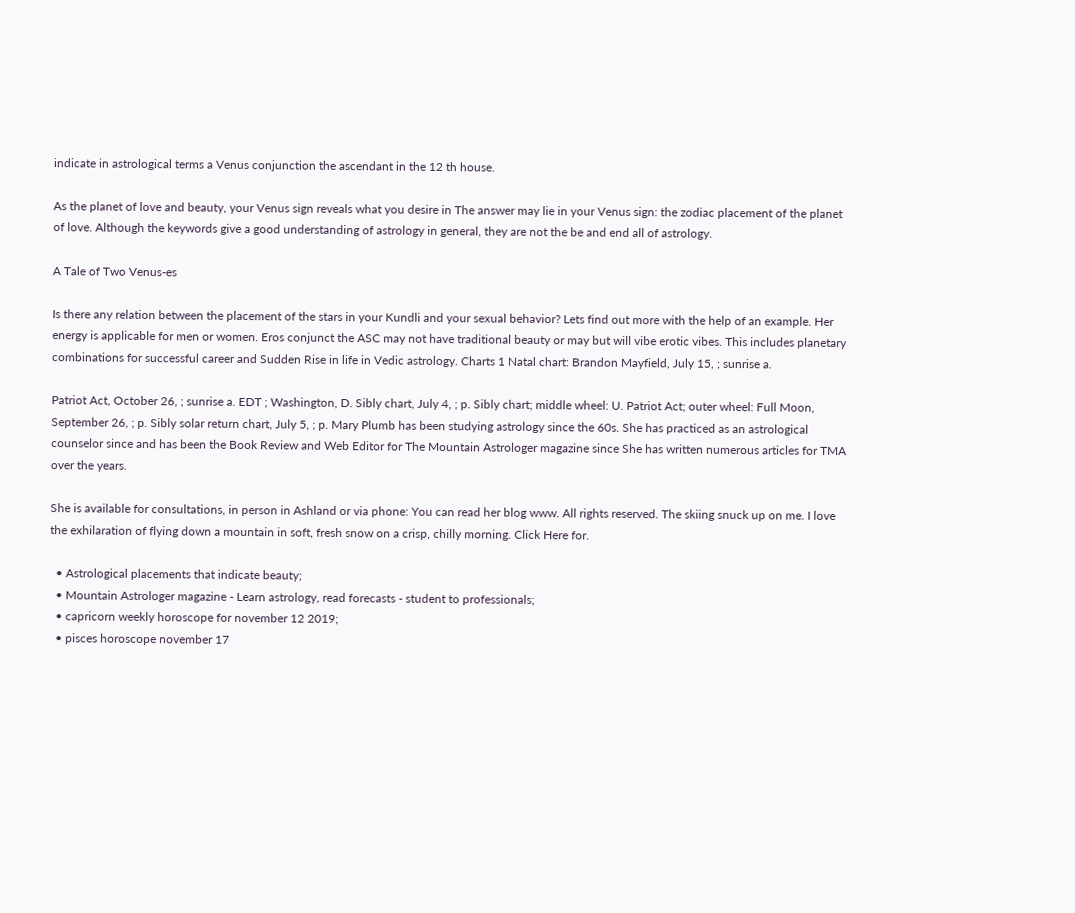indicate in astrological terms a Venus conjunction the ascendant in the 12 th house.

As the planet of love and beauty, your Venus sign reveals what you desire in The answer may lie in your Venus sign: the zodiac placement of the planet of love. Although the keywords give a good understanding of astrology in general, they are not the be and end all of astrology.

A Tale of Two Venus-es

Is there any relation between the placement of the stars in your Kundli and your sexual behavior? Lets find out more with the help of an example. Her energy is applicable for men or women. Eros conjunct the ASC may not have traditional beauty or may but will vibe erotic vibes. This includes planetary combinations for successful career and Sudden Rise in life in Vedic astrology. Charts 1 Natal chart: Brandon Mayfield, July 15, ; sunrise a.

Patriot Act, October 26, ; sunrise a. EDT ; Washington, D. Sibly chart, July 4, ; p. Sibly chart; middle wheel: U. Patriot Act; outer wheel: Full Moon, September 26, ; p. Sibly solar return chart, July 5, ; p. Mary Plumb has been studying astrology since the 60s. She has practiced as an astrological counselor since and has been the Book Review and Web Editor for The Mountain Astrologer magazine since She has written numerous articles for TMA over the years.

She is available for consultations, in person in Ashland or via phone: You can read her blog www. All rights reserved. The skiing snuck up on me. I love the exhilaration of flying down a mountain in soft, fresh snow on a crisp, chilly morning. Click Here for.

  • Astrological placements that indicate beauty;
  • Mountain Astrologer magazine - Learn astrology, read forecasts - student to professionals;
  • capricorn weekly horoscope for november 12 2019;
  • pisces horoscope november 17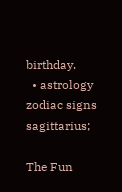birthday.
  • astrology zodiac signs sagittarius;

The Fun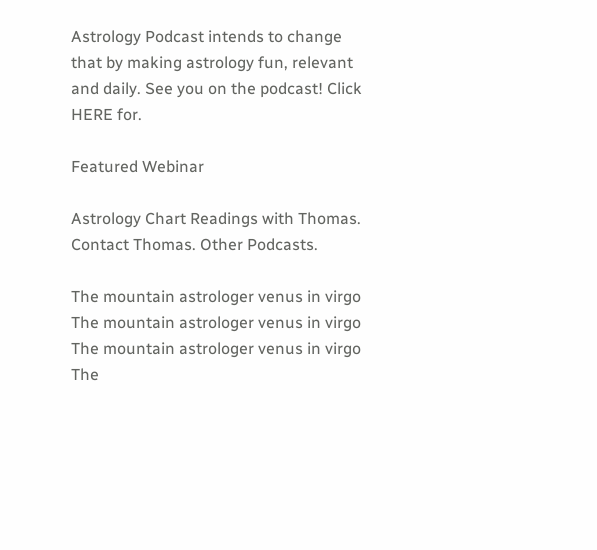Astrology Podcast intends to change that by making astrology fun, relevant and daily. See you on the podcast! Click HERE for.

Featured Webinar

Astrology Chart Readings with Thomas. Contact Thomas. Other Podcasts.

The mountain astrologer venus in virgo
The mountain astrologer venus in virgo
The mountain astrologer venus in virgo
The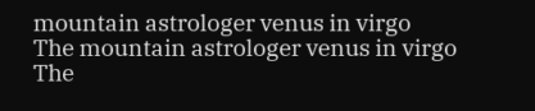mountain astrologer venus in virgo
The mountain astrologer venus in virgo
The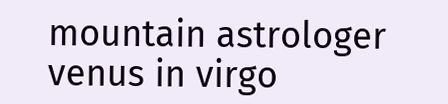mountain astrologer venus in virgo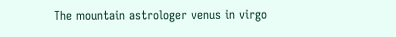The mountain astrologer venus in virgo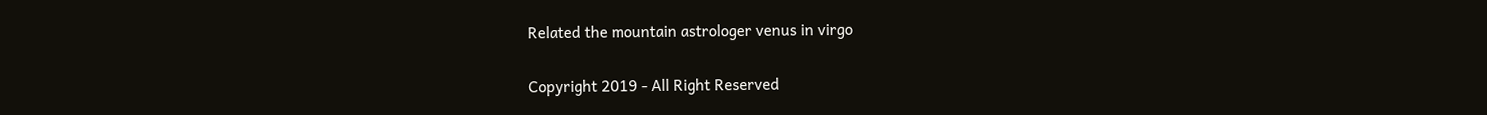Related the mountain astrologer venus in virgo

Copyright 2019 - All Right Reserved